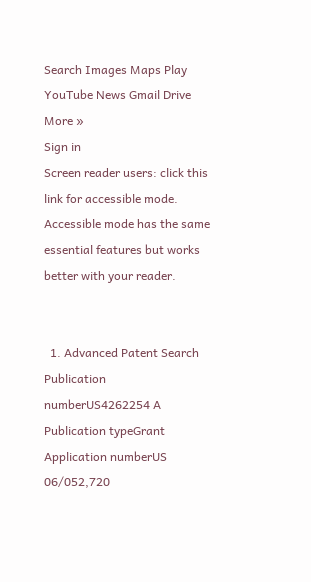Search Images Maps Play YouTube News Gmail Drive More »
Sign in
Screen reader users: click this link for accessible mode. Accessible mode has the same essential features but works better with your reader.


  1. Advanced Patent Search
Publication numberUS4262254 A
Publication typeGrant
Application numberUS 06/052,720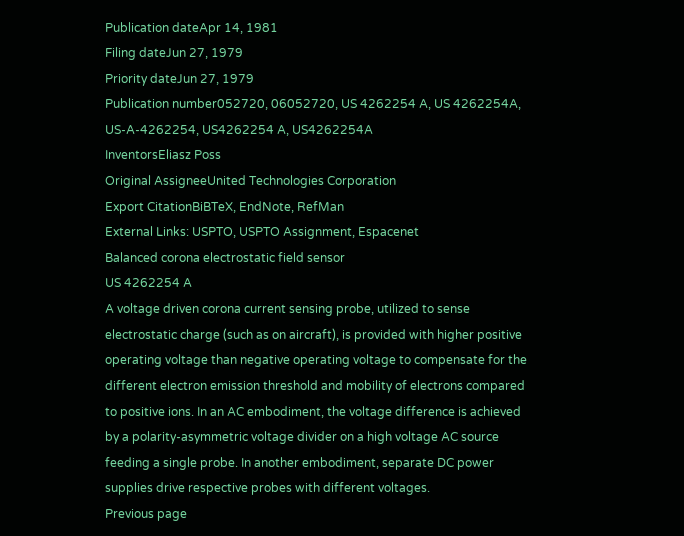Publication dateApr 14, 1981
Filing dateJun 27, 1979
Priority dateJun 27, 1979
Publication number052720, 06052720, US 4262254 A, US 4262254A, US-A-4262254, US4262254 A, US4262254A
InventorsEliasz Poss
Original AssigneeUnited Technologies Corporation
Export CitationBiBTeX, EndNote, RefMan
External Links: USPTO, USPTO Assignment, Espacenet
Balanced corona electrostatic field sensor
US 4262254 A
A voltage driven corona current sensing probe, utilized to sense electrostatic charge (such as on aircraft), is provided with higher positive operating voltage than negative operating voltage to compensate for the different electron emission threshold and mobility of electrons compared to positive ions. In an AC embodiment, the voltage difference is achieved by a polarity-asymmetric voltage divider on a high voltage AC source feeding a single probe. In another embodiment, separate DC power supplies drive respective probes with different voltages.
Previous page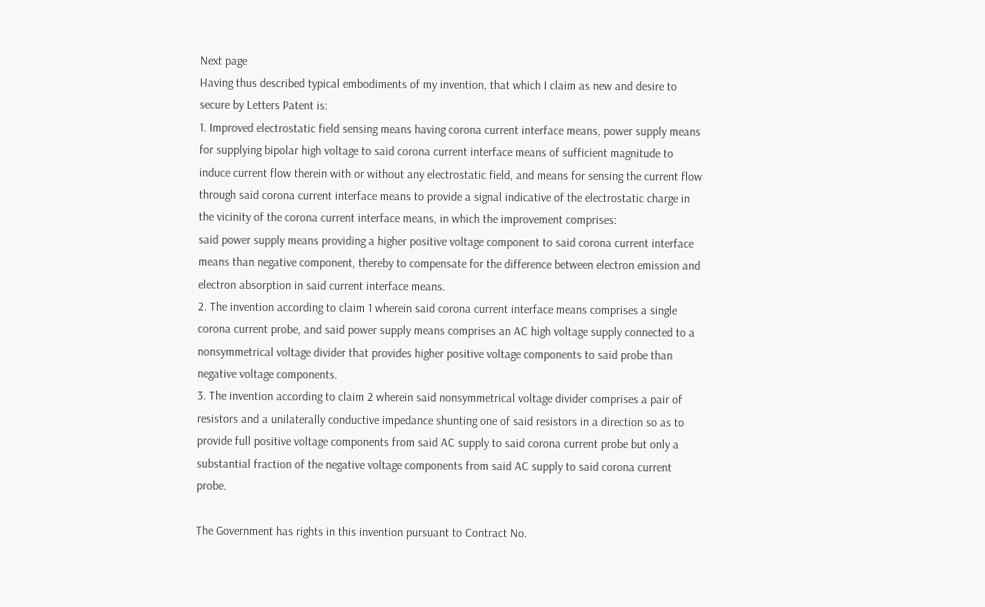Next page
Having thus described typical embodiments of my invention, that which I claim as new and desire to secure by Letters Patent is:
1. Improved electrostatic field sensing means having corona current interface means, power supply means for supplying bipolar high voltage to said corona current interface means of sufficient magnitude to induce current flow therein with or without any electrostatic field, and means for sensing the current flow through said corona current interface means to provide a signal indicative of the electrostatic charge in the vicinity of the corona current interface means, in which the improvement comprises:
said power supply means providing a higher positive voltage component to said corona current interface means than negative component, thereby to compensate for the difference between electron emission and electron absorption in said current interface means.
2. The invention according to claim 1 wherein said corona current interface means comprises a single corona current probe, and said power supply means comprises an AC high voltage supply connected to a nonsymmetrical voltage divider that provides higher positive voltage components to said probe than negative voltage components.
3. The invention according to claim 2 wherein said nonsymmetrical voltage divider comprises a pair of resistors and a unilaterally conductive impedance shunting one of said resistors in a direction so as to provide full positive voltage components from said AC supply to said corona current probe but only a substantial fraction of the negative voltage components from said AC supply to said corona current probe.

The Government has rights in this invention pursuant to Contract No.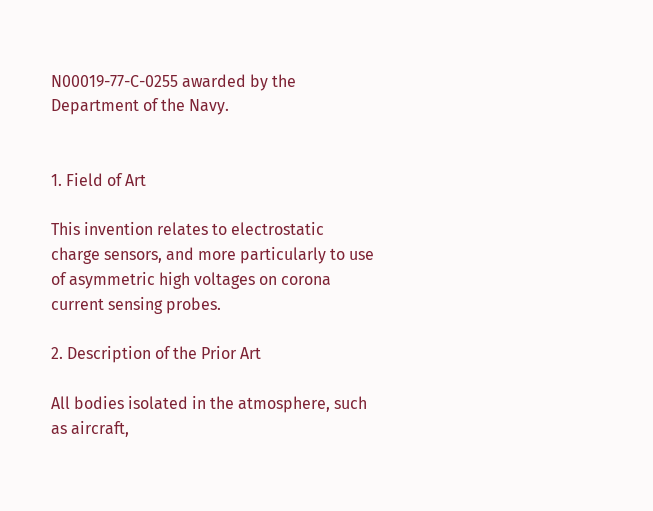N00019-77-C-0255 awarded by the Department of the Navy.


1. Field of Art

This invention relates to electrostatic charge sensors, and more particularly to use of asymmetric high voltages on corona current sensing probes.

2. Description of the Prior Art

All bodies isolated in the atmosphere, such as aircraft,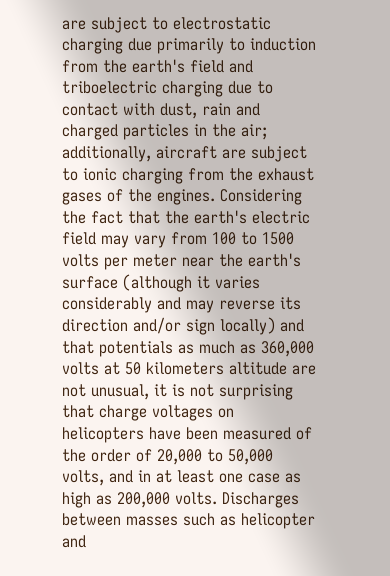are subject to electrostatic charging due primarily to induction from the earth's field and triboelectric charging due to contact with dust, rain and charged particles in the air; additionally, aircraft are subject to ionic charging from the exhaust gases of the engines. Considering the fact that the earth's electric field may vary from 100 to 1500 volts per meter near the earth's surface (although it varies considerably and may reverse its direction and/or sign locally) and that potentials as much as 360,000 volts at 50 kilometers altitude are not unusual, it is not surprising that charge voltages on helicopters have been measured of the order of 20,000 to 50,000 volts, and in at least one case as high as 200,000 volts. Discharges between masses such as helicopter and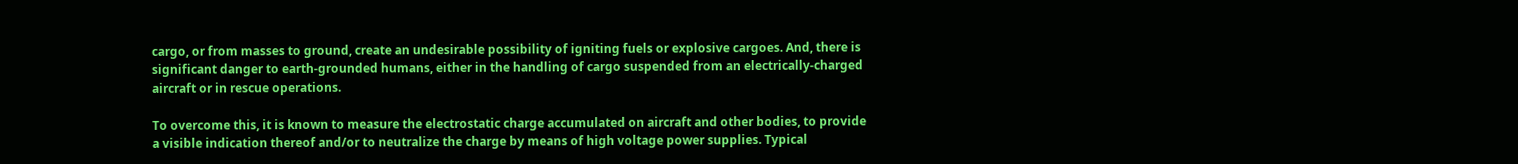cargo, or from masses to ground, create an undesirable possibility of igniting fuels or explosive cargoes. And, there is significant danger to earth-grounded humans, either in the handling of cargo suspended from an electrically-charged aircraft or in rescue operations.

To overcome this, it is known to measure the electrostatic charge accumulated on aircraft and other bodies, to provide a visible indication thereof and/or to neutralize the charge by means of high voltage power supplies. Typical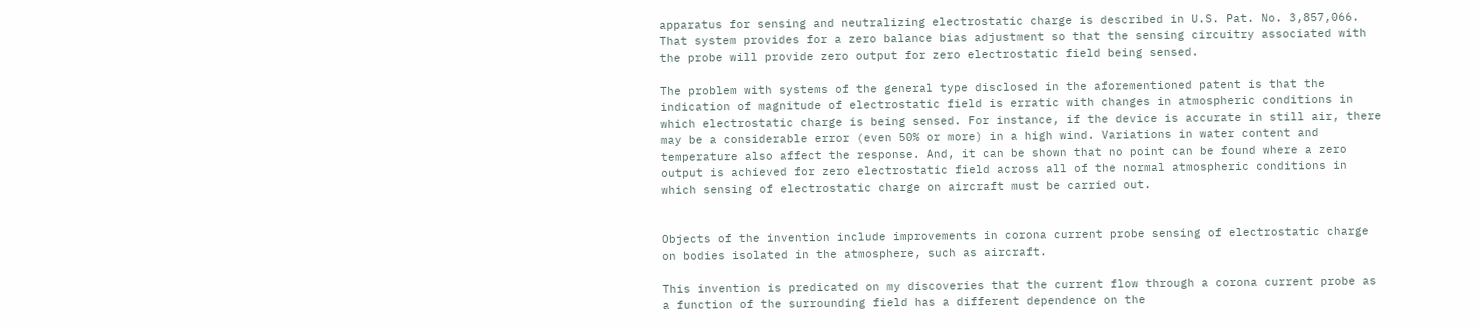apparatus for sensing and neutralizing electrostatic charge is described in U.S. Pat. No. 3,857,066. That system provides for a zero balance bias adjustment so that the sensing circuitry associated with the probe will provide zero output for zero electrostatic field being sensed.

The problem with systems of the general type disclosed in the aforementioned patent is that the indication of magnitude of electrostatic field is erratic with changes in atmospheric conditions in which electrostatic charge is being sensed. For instance, if the device is accurate in still air, there may be a considerable error (even 50% or more) in a high wind. Variations in water content and temperature also affect the response. And, it can be shown that no point can be found where a zero output is achieved for zero electrostatic field across all of the normal atmospheric conditions in which sensing of electrostatic charge on aircraft must be carried out.


Objects of the invention include improvements in corona current probe sensing of electrostatic charge on bodies isolated in the atmosphere, such as aircraft.

This invention is predicated on my discoveries that the current flow through a corona current probe as a function of the surrounding field has a different dependence on the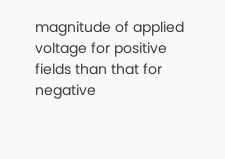magnitude of applied voltage for positive fields than that for negative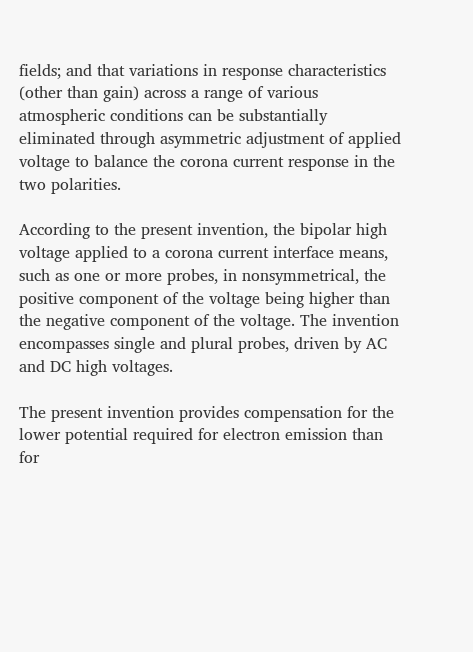fields; and that variations in response characteristics (other than gain) across a range of various atmospheric conditions can be substantially eliminated through asymmetric adjustment of applied voltage to balance the corona current response in the two polarities.

According to the present invention, the bipolar high voltage applied to a corona current interface means, such as one or more probes, in nonsymmetrical, the positive component of the voltage being higher than the negative component of the voltage. The invention encompasses single and plural probes, driven by AC and DC high voltages.

The present invention provides compensation for the lower potential required for electron emission than for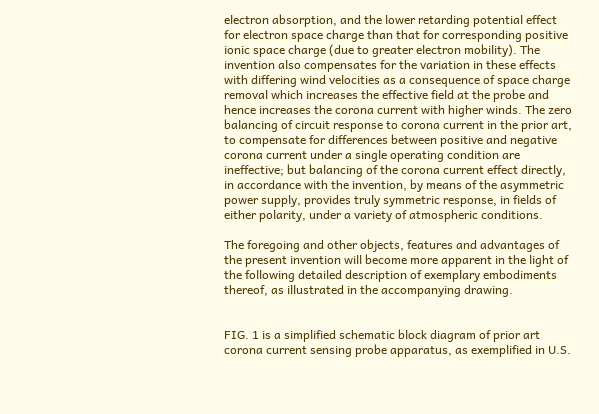electron absorption, and the lower retarding potential effect for electron space charge than that for corresponding positive ionic space charge (due to greater electron mobility). The invention also compensates for the variation in these effects with differing wind velocities as a consequence of space charge removal which increases the effective field at the probe and hence increases the corona current with higher winds. The zero balancing of circuit response to corona current in the prior art, to compensate for differences between positive and negative corona current under a single operating condition are ineffective; but balancing of the corona current effect directly, in accordance with the invention, by means of the asymmetric power supply, provides truly symmetric response, in fields of either polarity, under a variety of atmospheric conditions.

The foregoing and other objects, features and advantages of the present invention will become more apparent in the light of the following detailed description of exemplary embodiments thereof, as illustrated in the accompanying drawing.


FIG. 1 is a simplified schematic block diagram of prior art corona current sensing probe apparatus, as exemplified in U.S.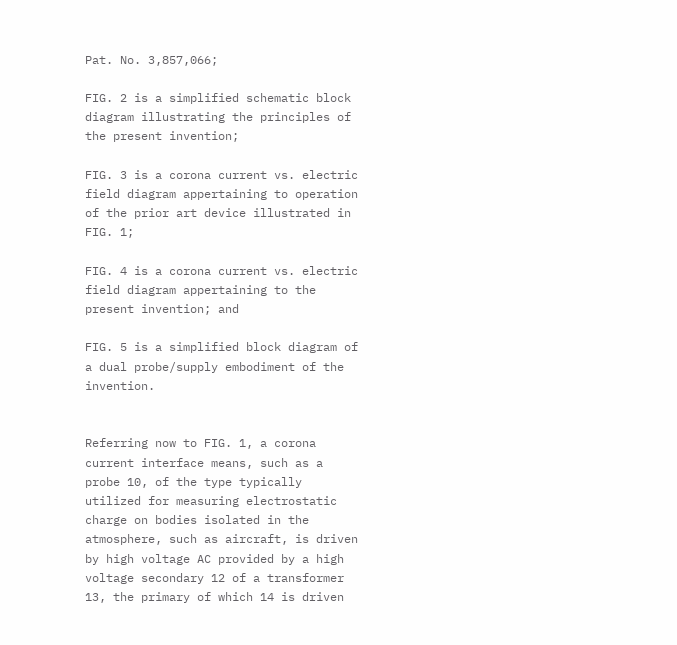Pat. No. 3,857,066;

FIG. 2 is a simplified schematic block diagram illustrating the principles of the present invention;

FIG. 3 is a corona current vs. electric field diagram appertaining to operation of the prior art device illustrated in FIG. 1;

FIG. 4 is a corona current vs. electric field diagram appertaining to the present invention; and

FIG. 5 is a simplified block diagram of a dual probe/supply embodiment of the invention.


Referring now to FIG. 1, a corona current interface means, such as a probe 10, of the type typically utilized for measuring electrostatic charge on bodies isolated in the atmosphere, such as aircraft, is driven by high voltage AC provided by a high voltage secondary 12 of a transformer 13, the primary of which 14 is driven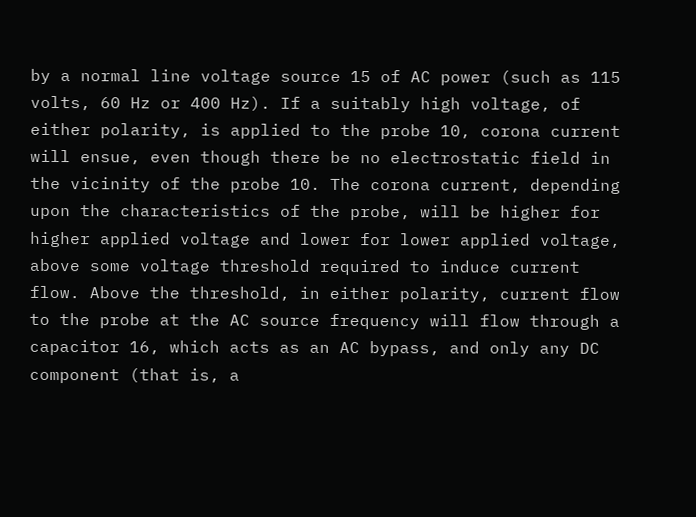by a normal line voltage source 15 of AC power (such as 115 volts, 60 Hz or 400 Hz). If a suitably high voltage, of either polarity, is applied to the probe 10, corona current will ensue, even though there be no electrostatic field in the vicinity of the probe 10. The corona current, depending upon the characteristics of the probe, will be higher for higher applied voltage and lower for lower applied voltage, above some voltage threshold required to induce current flow. Above the threshold, in either polarity, current flow to the probe at the AC source frequency will flow through a capacitor 16, which acts as an AC bypass, and only any DC component (that is, a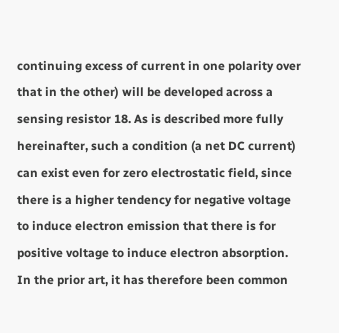continuing excess of current in one polarity over that in the other) will be developed across a sensing resistor 18. As is described more fully hereinafter, such a condition (a net DC current) can exist even for zero electrostatic field, since there is a higher tendency for negative voltage to induce electron emission that there is for positive voltage to induce electron absorption. In the prior art, it has therefore been common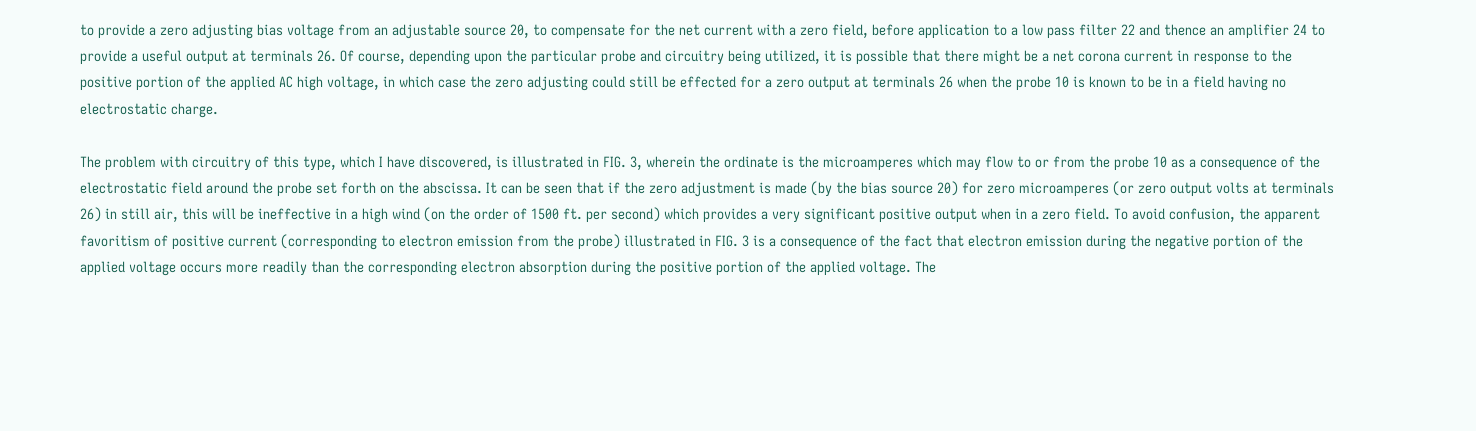to provide a zero adjusting bias voltage from an adjustable source 20, to compensate for the net current with a zero field, before application to a low pass filter 22 and thence an amplifier 24 to provide a useful output at terminals 26. Of course, depending upon the particular probe and circuitry being utilized, it is possible that there might be a net corona current in response to the positive portion of the applied AC high voltage, in which case the zero adjusting could still be effected for a zero output at terminals 26 when the probe 10 is known to be in a field having no electrostatic charge.

The problem with circuitry of this type, which I have discovered, is illustrated in FIG. 3, wherein the ordinate is the microamperes which may flow to or from the probe 10 as a consequence of the electrostatic field around the probe set forth on the abscissa. It can be seen that if the zero adjustment is made (by the bias source 20) for zero microamperes (or zero output volts at terminals 26) in still air, this will be ineffective in a high wind (on the order of 1500 ft. per second) which provides a very significant positive output when in a zero field. To avoid confusion, the apparent favoritism of positive current (corresponding to electron emission from the probe) illustrated in FIG. 3 is a consequence of the fact that electron emission during the negative portion of the applied voltage occurs more readily than the corresponding electron absorption during the positive portion of the applied voltage. The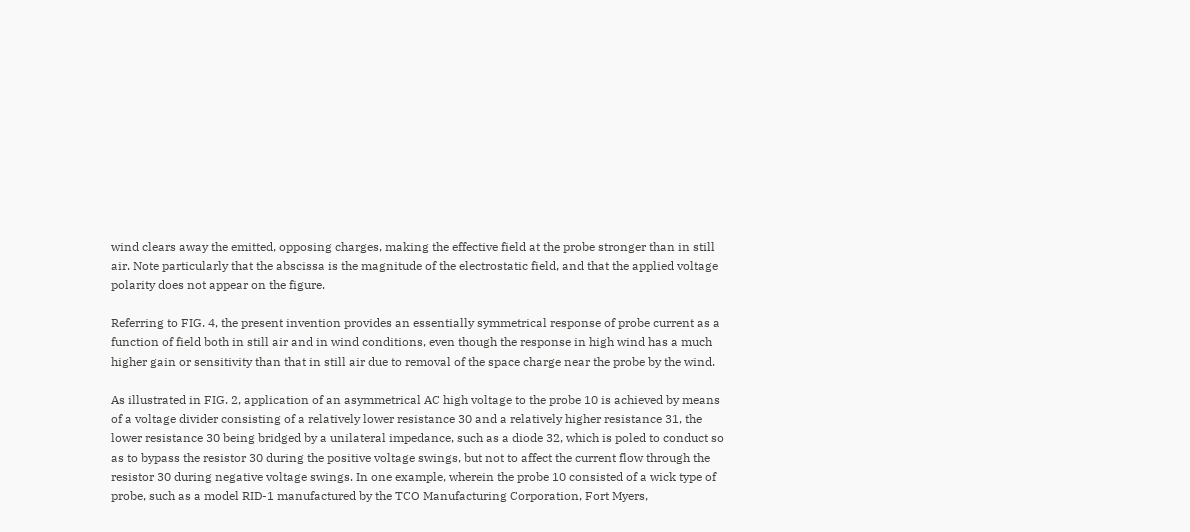wind clears away the emitted, opposing charges, making the effective field at the probe stronger than in still air. Note particularly that the abscissa is the magnitude of the electrostatic field, and that the applied voltage polarity does not appear on the figure.

Referring to FIG. 4, the present invention provides an essentially symmetrical response of probe current as a function of field both in still air and in wind conditions, even though the response in high wind has a much higher gain or sensitivity than that in still air due to removal of the space charge near the probe by the wind.

As illustrated in FIG. 2, application of an asymmetrical AC high voltage to the probe 10 is achieved by means of a voltage divider consisting of a relatively lower resistance 30 and a relatively higher resistance 31, the lower resistance 30 being bridged by a unilateral impedance, such as a diode 32, which is poled to conduct so as to bypass the resistor 30 during the positive voltage swings, but not to affect the current flow through the resistor 30 during negative voltage swings. In one example, wherein the probe 10 consisted of a wick type of probe, such as a model RID-1 manufactured by the TCO Manufacturing Corporation, Fort Myers,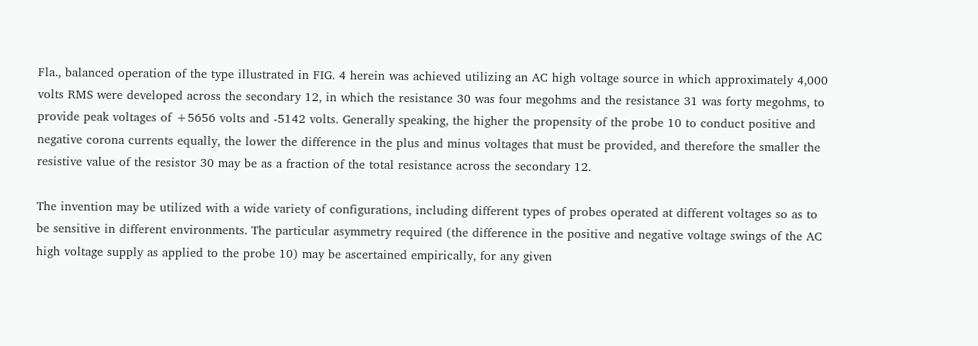Fla., balanced operation of the type illustrated in FIG. 4 herein was achieved utilizing an AC high voltage source in which approximately 4,000 volts RMS were developed across the secondary 12, in which the resistance 30 was four megohms and the resistance 31 was forty megohms, to provide peak voltages of +5656 volts and -5142 volts. Generally speaking, the higher the propensity of the probe 10 to conduct positive and negative corona currents equally, the lower the difference in the plus and minus voltages that must be provided, and therefore the smaller the resistive value of the resistor 30 may be as a fraction of the total resistance across the secondary 12.

The invention may be utilized with a wide variety of configurations, including different types of probes operated at different voltages so as to be sensitive in different environments. The particular asymmetry required (the difference in the positive and negative voltage swings of the AC high voltage supply as applied to the probe 10) may be ascertained empirically, for any given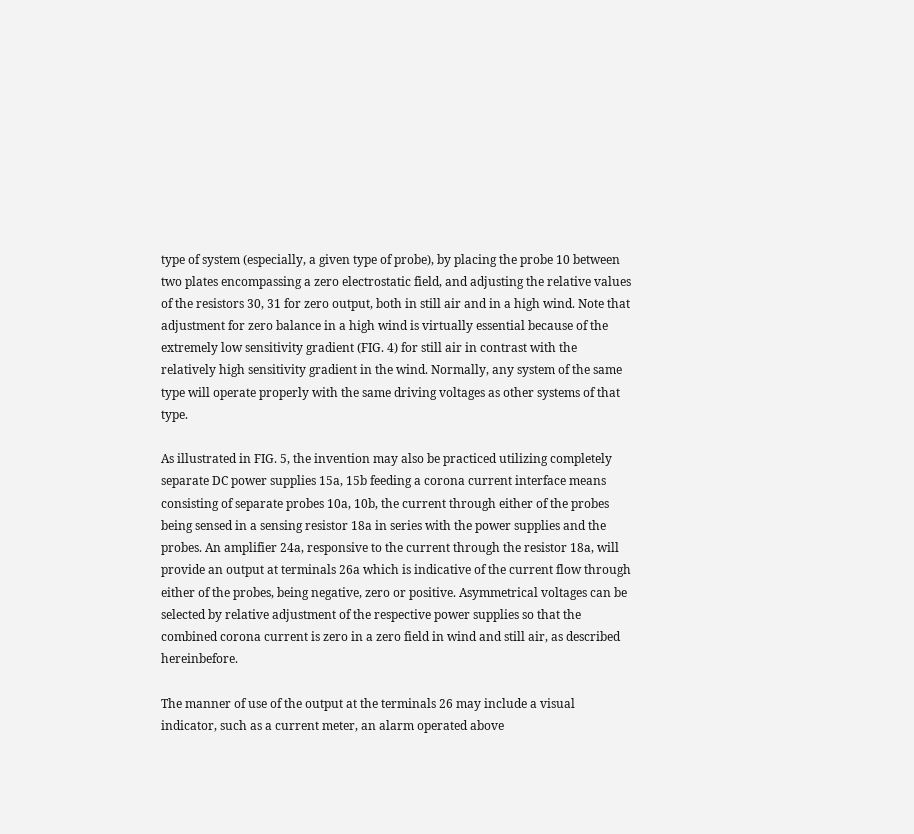type of system (especially, a given type of probe), by placing the probe 10 between two plates encompassing a zero electrostatic field, and adjusting the relative values of the resistors 30, 31 for zero output, both in still air and in a high wind. Note that adjustment for zero balance in a high wind is virtually essential because of the extremely low sensitivity gradient (FIG. 4) for still air in contrast with the relatively high sensitivity gradient in the wind. Normally, any system of the same type will operate properly with the same driving voltages as other systems of that type.

As illustrated in FIG. 5, the invention may also be practiced utilizing completely separate DC power supplies 15a, 15b feeding a corona current interface means consisting of separate probes 10a, 10b, the current through either of the probes being sensed in a sensing resistor 18a in series with the power supplies and the probes. An amplifier 24a, responsive to the current through the resistor 18a, will provide an output at terminals 26a which is indicative of the current flow through either of the probes, being negative, zero or positive. Asymmetrical voltages can be selected by relative adjustment of the respective power supplies so that the combined corona current is zero in a zero field in wind and still air, as described hereinbefore.

The manner of use of the output at the terminals 26 may include a visual indicator, such as a current meter, an alarm operated above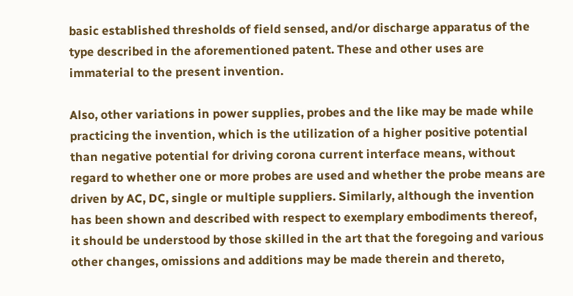basic established thresholds of field sensed, and/or discharge apparatus of the type described in the aforementioned patent. These and other uses are immaterial to the present invention.

Also, other variations in power supplies, probes and the like may be made while practicing the invention, which is the utilization of a higher positive potential than negative potential for driving corona current interface means, without regard to whether one or more probes are used and whether the probe means are driven by AC, DC, single or multiple suppliers. Similarly, although the invention has been shown and described with respect to exemplary embodiments thereof, it should be understood by those skilled in the art that the foregoing and various other changes, omissions and additions may be made therein and thereto,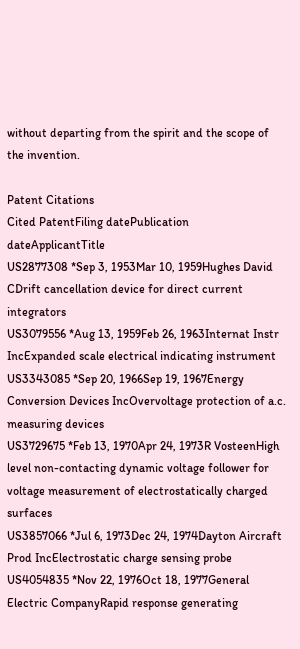without departing from the spirit and the scope of the invention.

Patent Citations
Cited PatentFiling datePublication dateApplicantTitle
US2877308 *Sep 3, 1953Mar 10, 1959Hughes David CDrift cancellation device for direct current integrators
US3079556 *Aug 13, 1959Feb 26, 1963Internat Instr IncExpanded scale electrical indicating instrument
US3343085 *Sep 20, 1966Sep 19, 1967Energy Conversion Devices IncOvervoltage protection of a.c. measuring devices
US3729675 *Feb 13, 1970Apr 24, 1973R VosteenHigh level non-contacting dynamic voltage follower for voltage measurement of electrostatically charged surfaces
US3857066 *Jul 6, 1973Dec 24, 1974Dayton Aircraft Prod IncElectrostatic charge sensing probe
US4054835 *Nov 22, 1976Oct 18, 1977General Electric CompanyRapid response generating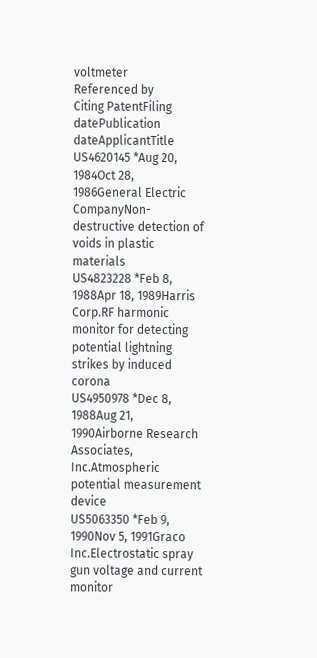voltmeter
Referenced by
Citing PatentFiling datePublication dateApplicantTitle
US4620145 *Aug 20, 1984Oct 28, 1986General Electric CompanyNon-destructive detection of voids in plastic materials
US4823228 *Feb 8, 1988Apr 18, 1989Harris Corp.RF harmonic monitor for detecting potential lightning strikes by induced corona
US4950978 *Dec 8, 1988Aug 21, 1990Airborne Research Associates, Inc.Atmospheric potential measurement device
US5063350 *Feb 9, 1990Nov 5, 1991Graco Inc.Electrostatic spray gun voltage and current monitor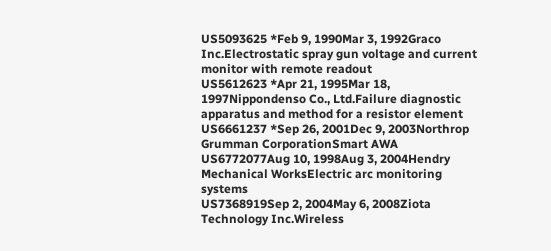US5093625 *Feb 9, 1990Mar 3, 1992Graco Inc.Electrostatic spray gun voltage and current monitor with remote readout
US5612623 *Apr 21, 1995Mar 18, 1997Nippondenso Co., Ltd.Failure diagnostic apparatus and method for a resistor element
US6661237 *Sep 26, 2001Dec 9, 2003Northrop Grumman CorporationSmart AWA
US6772077Aug 10, 1998Aug 3, 2004Hendry Mechanical WorksElectric arc monitoring systems
US7368919Sep 2, 2004May 6, 2008Ziota Technology Inc.Wireless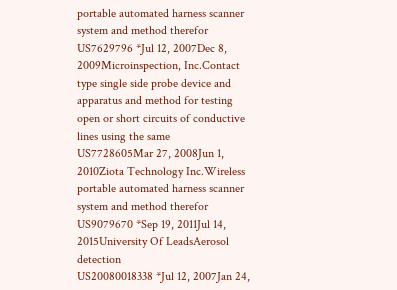portable automated harness scanner system and method therefor
US7629796 *Jul 12, 2007Dec 8, 2009Microinspection, Inc.Contact type single side probe device and apparatus and method for testing open or short circuits of conductive lines using the same
US7728605Mar 27, 2008Jun 1, 2010Ziota Technology Inc.Wireless portable automated harness scanner system and method therefor
US9079670 *Sep 19, 2011Jul 14, 2015University Of LeadsAerosol detection
US20080018338 *Jul 12, 2007Jan 24,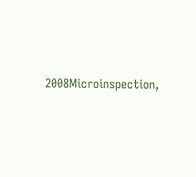2008Microinspection,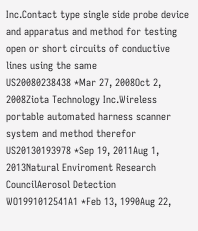Inc.Contact type single side probe device and apparatus and method for testing open or short circuits of conductive lines using the same
US20080238438 *Mar 27, 2008Oct 2, 2008Ziota Technology Inc.Wireless portable automated harness scanner system and method therefor
US20130193978 *Sep 19, 2011Aug 1, 2013Natural Enviroment Research CouncilAerosol Detection
WO1991012541A1 *Feb 13, 1990Aug 22,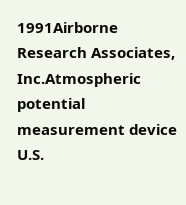1991Airborne Research Associates, Inc.Atmospheric potential measurement device
U.S.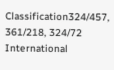Classification324/457, 361/218, 324/72
International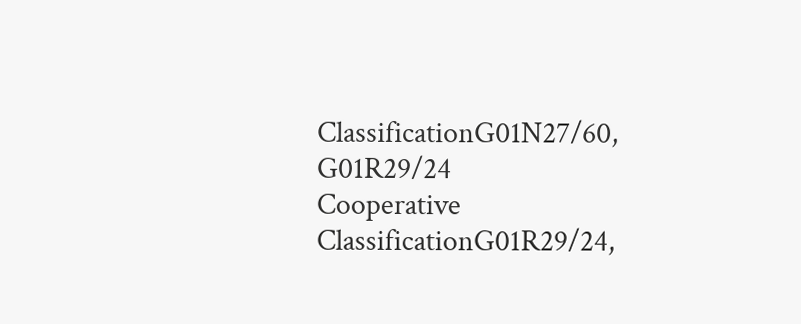ClassificationG01N27/60, G01R29/24
Cooperative ClassificationG01R29/24,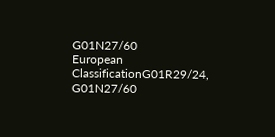G01N27/60
European ClassificationG01R29/24, G01N27/60